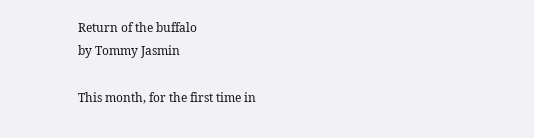Return of the buffalo
by Tommy Jasmin

This month, for the first time in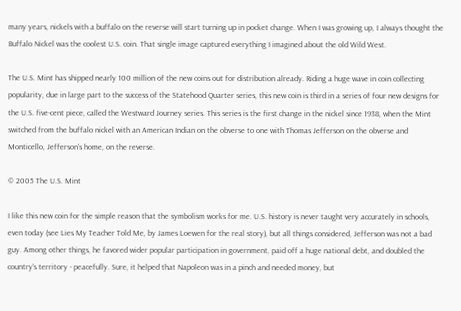many years, nickels with a buffalo on the reverse will start turning up in pocket change. When I was growing up, I always thought the Buffalo Nickel was the coolest U.S. coin. That single image captured everything I imagined about the old Wild West.

The U.S. Mint has shipped nearly 100 million of the new coins out for distribution already. Riding a huge wave in coin collecting popularity, due in large part to the success of the Statehood Quarter series, this new coin is third in a series of four new designs for the U.S. five-cent piece, called the Westward Journey series. This series is the first change in the nickel since 1938, when the Mint switched from the buffalo nickel with an American Indian on the obverse to one with Thomas Jefferson on the obverse and Monticello, Jefferson's home, on the reverse.

© 2005 The U.S. Mint

I like this new coin for the simple reason that the symbolism works for me. U.S. history is never taught very accurately in schools, even today (see Lies My Teacher Told Me, by James Loewen for the real story), but all things considered, Jefferson was not a bad guy. Among other things, he favored wider popular participation in government, paid off a huge national debt, and doubled the country's territory - peacefully. Sure, it helped that Napoleon was in a pinch and needed money, but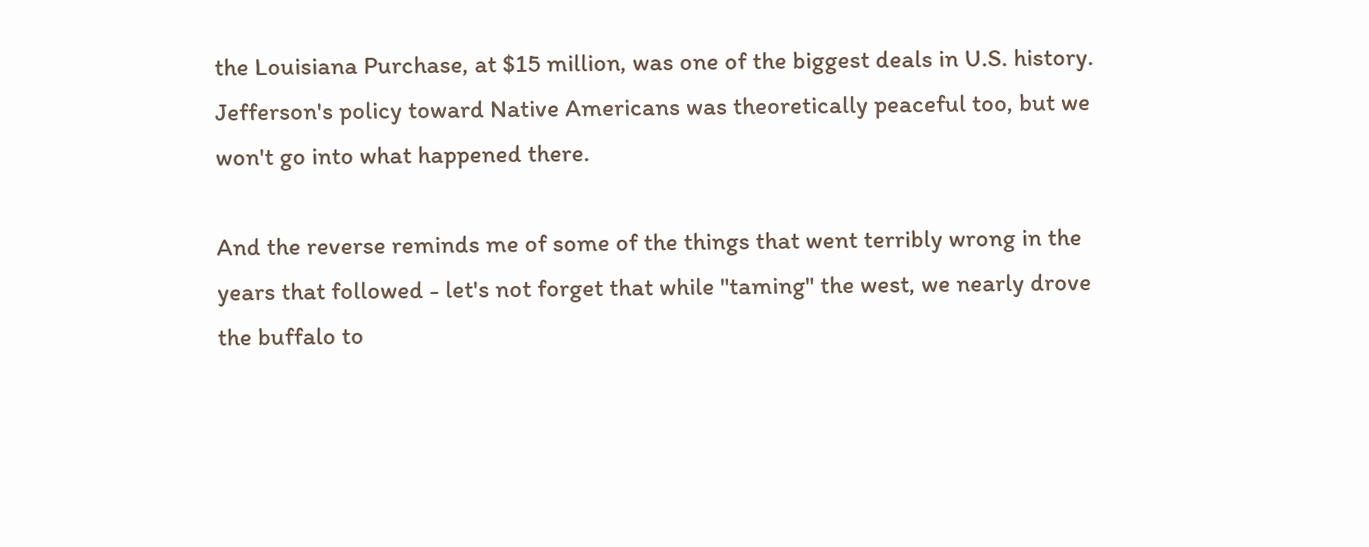the Louisiana Purchase, at $15 million, was one of the biggest deals in U.S. history. Jefferson's policy toward Native Americans was theoretically peaceful too, but we won't go into what happened there.

And the reverse reminds me of some of the things that went terribly wrong in the years that followed - let's not forget that while "taming" the west, we nearly drove the buffalo to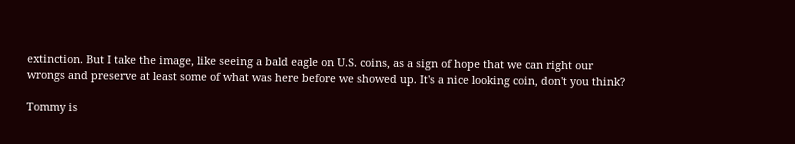extinction. But I take the image, like seeing a bald eagle on U.S. coins, as a sign of hope that we can right our wrongs and preserve at least some of what was here before we showed up. It's a nice looking coin, don't you think?

Tommy is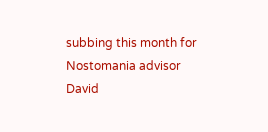subbing this month for Nostomania advisor David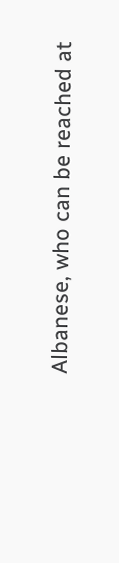Albanese, who can be reached at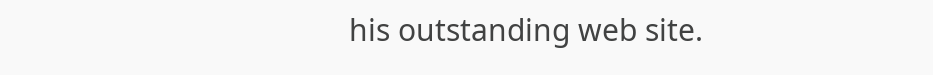his outstanding web site.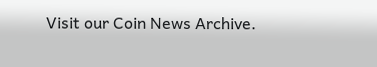Visit our Coin News Archive.